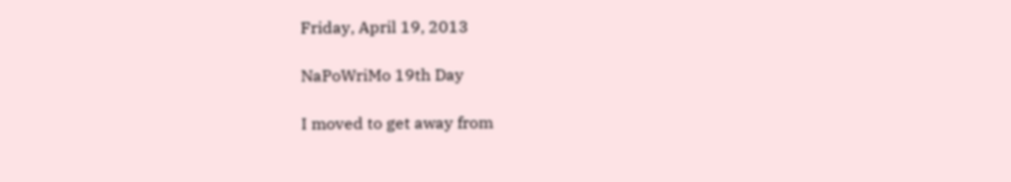Friday, April 19, 2013

NaPoWriMo 19th Day

I moved to get away from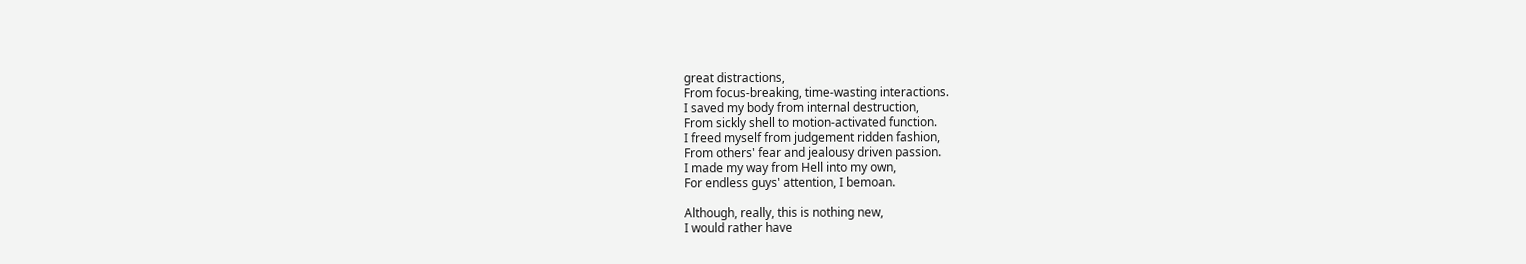great distractions,
From focus-breaking, time-wasting interactions.
I saved my body from internal destruction,
From sickly shell to motion-activated function.
I freed myself from judgement ridden fashion,
From others' fear and jealousy driven passion.
I made my way from Hell into my own,
For endless guys' attention, I bemoan.

Although, really, this is nothing new,
I would rather have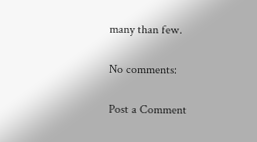many than few.

No comments:

Post a Comment